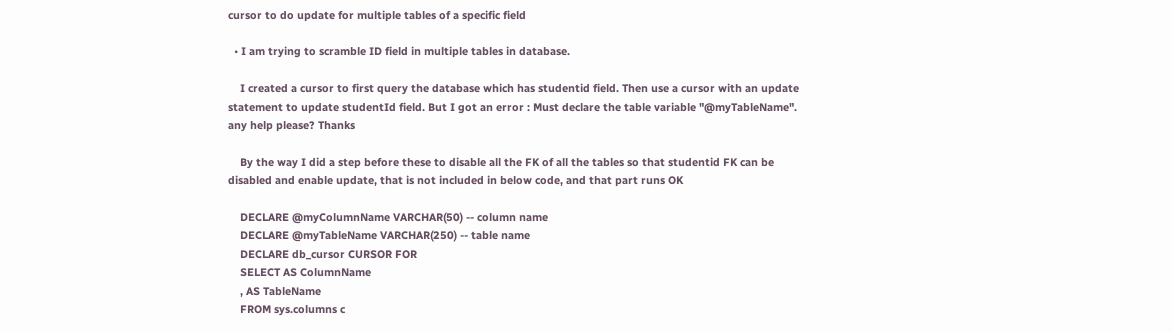cursor to do update for multiple tables of a specific field

  • I am trying to scramble ID field in multiple tables in database.

    I created a cursor to first query the database which has studentid field. Then use a cursor with an update statement to update studentId field. But I got an error : Must declare the table variable "@myTableName". any help please? Thanks

    By the way I did a step before these to disable all the FK of all the tables so that studentid FK can be disabled and enable update, that is not included in below code, and that part runs OK

    DECLARE @myColumnName VARCHAR(50) -- column name
    DECLARE @myTableName VARCHAR(250) -- table name
    DECLARE db_cursor CURSOR FOR
    SELECT AS ColumnName
    , AS TableName
    FROM sys.columns c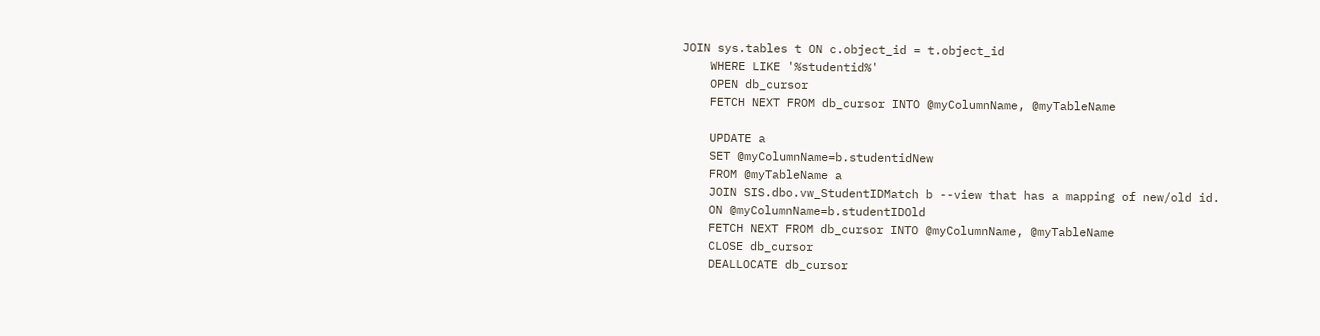JOIN sys.tables t ON c.object_id = t.object_id
    WHERE LIKE '%studentid%'
    OPEN db_cursor
    FETCH NEXT FROM db_cursor INTO @myColumnName, @myTableName

    UPDATE a
    SET @myColumnName=b.studentidNew
    FROM @myTableName a
    JOIN SIS.dbo.vw_StudentIDMatch b --view that has a mapping of new/old id.
    ON @myColumnName=b.studentIDOld
    FETCH NEXT FROM db_cursor INTO @myColumnName, @myTableName
    CLOSE db_cursor
    DEALLOCATE db_cursor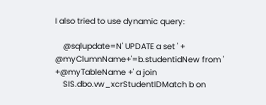I also tried to use dynamic query:

    @sqlupdate=N' UPDATE a set ' + @myClumnName+'=b.studentidNew from ' +@myTableName +' a join
    SIS.dbo.vw_xcrStudentIDMatch b on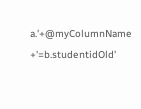a.'+@myColumnName +'=b.studentidOld'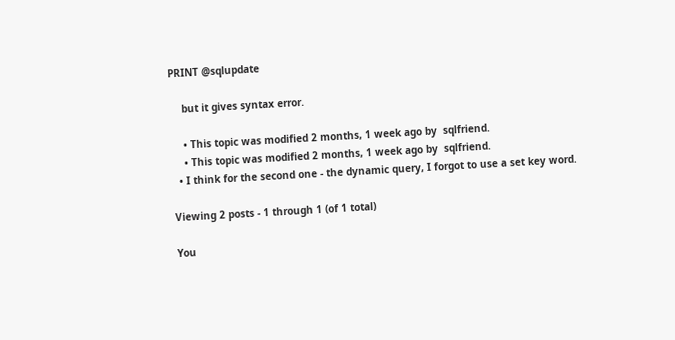PRINT @sqlupdate

    but it gives syntax error.

    • This topic was modified 2 months, 1 week ago by  sqlfriend.
    • This topic was modified 2 months, 1 week ago by  sqlfriend.
  • I think for the second one - the dynamic query, I forgot to use a set key word.

Viewing 2 posts - 1 through 1 (of 1 total)

You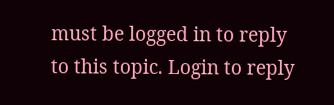must be logged in to reply to this topic. Login to reply